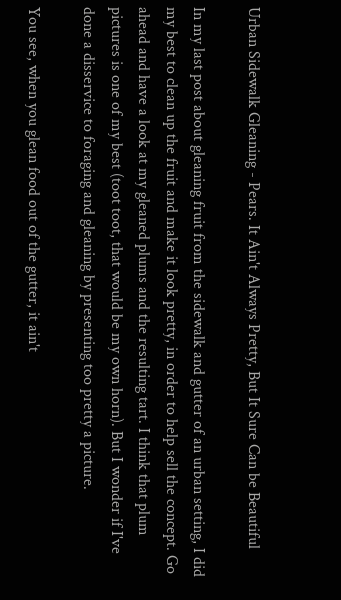Urban Sidewalk Gleaning - Pears. It Ain't Always Pretty, But It Sure Can be Beautiful

In my last post about gleaning fruit from the sidewalk and gutter of an urban setting, I did my best to clean up the fruit and make it look pretty, in order to help sell the concept. Go ahead and have a look at my gleaned plums and the resulting tart. I think that plum pictures is one of my best (toot toot, that would be my own horn). But I wonder if I've done a disservice to foraging and gleaning by presenting too pretty a picture.

You see, when you glean food out of the gutter, it ain't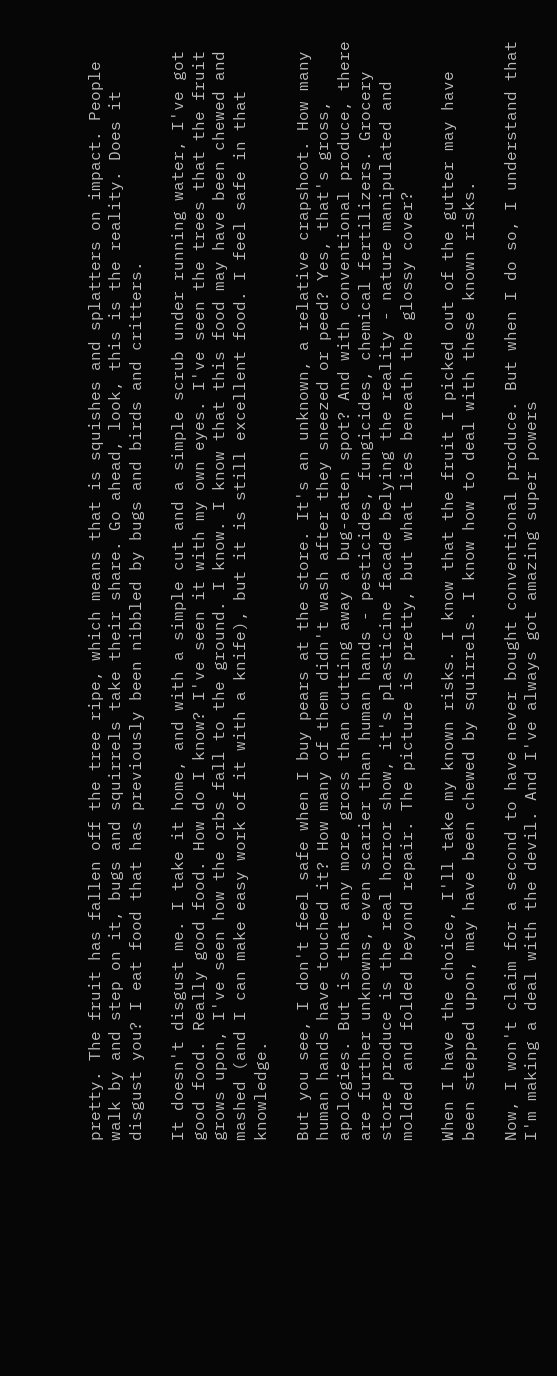pretty. The fruit has fallen off the tree ripe, which means that is squishes and splatters on impact. People walk by and step on it, bugs and squirrels take their share. Go ahead, look, this is the reality. Does it disgust you? I eat food that has previously been nibbled by bugs and birds and critters.

It doesn't disgust me. I take it home, and with a simple cut and a simple scrub under running water, I've got good food. Really good food. How do I know? I've seen it with my own eyes. I've seen the trees that the fruit grows upon, I've seen how the orbs fall to the ground. I know. I know that this food may have been chewed and mashed (and I can make easy work of it with a knife), but it is still excellent food. I feel safe in that knowledge.

But you see, I don't feel safe when I buy pears at the store. It's an unknown, a relative crapshoot. How many human hands have touched it? How many of them didn't wash after they sneezed or peed? Yes, that's gross, apologies. But is that any more gross than cutting away a bug-eaten spot? And with conventional produce, there are further unknowns, even scarier than human hands - pesticides, fungicides, chemical fertilizers. Grocery store produce is the real horror show, it's plasticine facade belying the reality - nature manipulated and molded and folded beyond repair. The picture is pretty, but what lies beneath the glossy cover?

When I have the choice, I'll take my known risks. I know that the fruit I picked out of the gutter may have been stepped upon, may have been chewed by squirrels. I know how to deal with these known risks.

Now, I won't claim for a second to have never bought conventional produce. But when I do so, I understand that I'm making a deal with the devil. And I've always got amazing super powers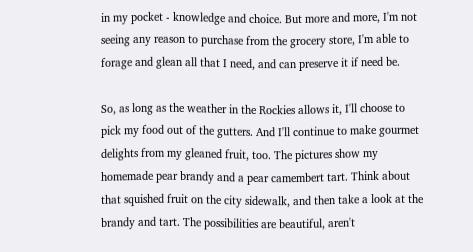in my pocket - knowledge and choice. But more and more, I'm not seeing any reason to purchase from the grocery store, I'm able to forage and glean all that I need, and can preserve it if need be.

So, as long as the weather in the Rockies allows it, I'll choose to pick my food out of the gutters. And I'll continue to make gourmet delights from my gleaned fruit, too. The pictures show my homemade pear brandy and a pear camembert tart. Think about that squished fruit on the city sidewalk, and then take a look at the brandy and tart. The possibilities are beautiful, aren't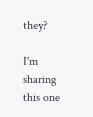they?

I'm sharing this one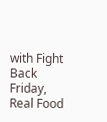with Fight Back Friday, Real Food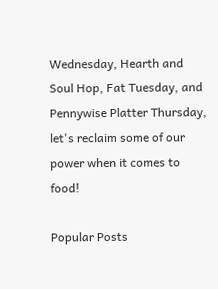Wednesday, Hearth and Soul Hop, Fat Tuesday, and Pennywise Platter Thursday, let's reclaim some of our power when it comes to food!

Popular Posts